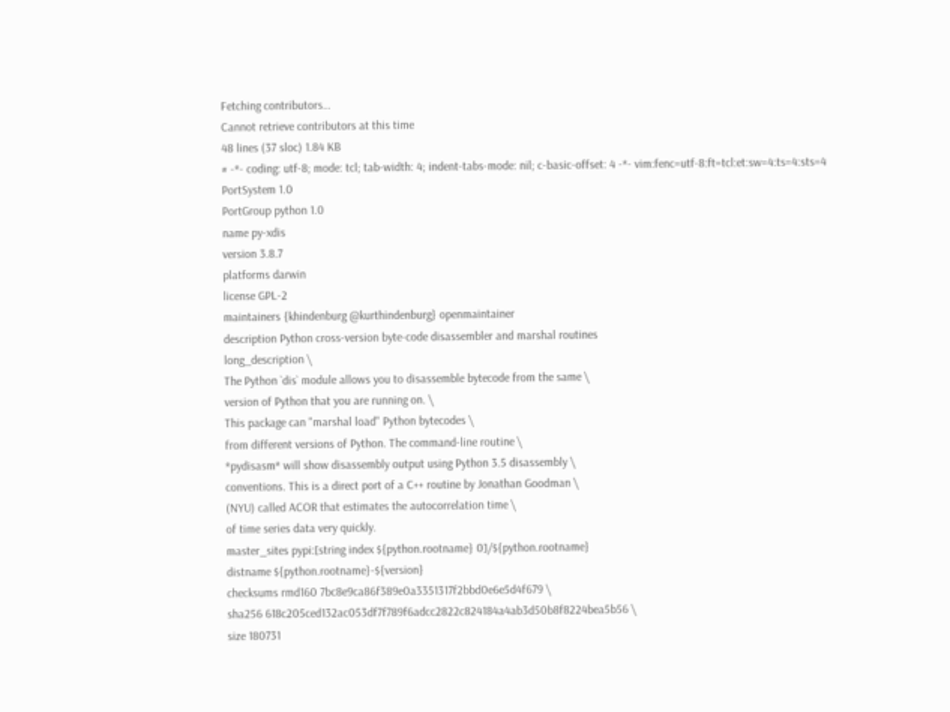Fetching contributors…
Cannot retrieve contributors at this time
48 lines (37 sloc) 1.84 KB
# -*- coding: utf-8; mode: tcl; tab-width: 4; indent-tabs-mode: nil; c-basic-offset: 4 -*- vim:fenc=utf-8:ft=tcl:et:sw=4:ts=4:sts=4
PortSystem 1.0
PortGroup python 1.0
name py-xdis
version 3.8.7
platforms darwin
license GPL-2
maintainers {khindenburg @kurthindenburg} openmaintainer
description Python cross-version byte-code disassembler and marshal routines
long_description \
The Python `dis` module allows you to disassemble bytecode from the same \
version of Python that you are running on. \
This package can "marshal load" Python bytecodes \
from different versions of Python. The command-line routine \
*pydisasm* will show disassembly output using Python 3.5 disassembly \
conventions. This is a direct port of a C++ routine by Jonathan Goodman \
(NYU) called ACOR that estimates the autocorrelation time \
of time series data very quickly.
master_sites pypi:[string index ${python.rootname} 0]/${python.rootname}
distname ${python.rootname}-${version}
checksums rmd160 7bc8e9ca86f389e0a3351317f2bbd0e6e5d4f679 \
sha256 618c205ced132ac053df7f789f6adcc2822c824184a4ab3d50b8f8224bea5b56 \
size 180731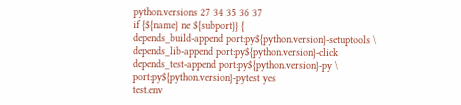python.versions 27 34 35 36 37
if {${name} ne ${subport}} {
depends_build-append port:py${python.version}-setuptools \
depends_lib-append port:py${python.version}-click
depends_test-append port:py${python.version}-py \
port:py${python.version}-pytest yes
test.env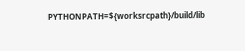PYTHONPATH=${worksrcpath}/build/lib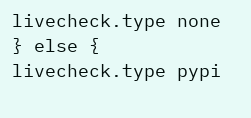livecheck.type none
} else {
livecheck.type pypi